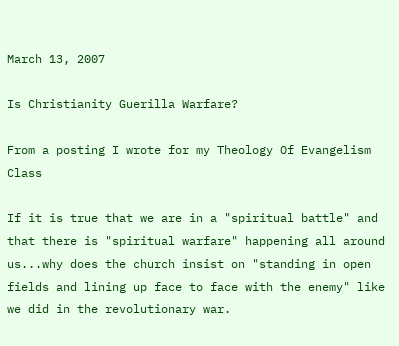March 13, 2007

Is Christianity Guerilla Warfare?

From a posting I wrote for my Theology Of Evangelism Class

If it is true that we are in a "spiritual battle" and that there is "spiritual warfare" happening all around us...why does the church insist on "standing in open fields and lining up face to face with the enemy" like we did in the revolutionary war.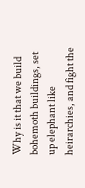Why is it that we build bohemoth buildings, set up elephant like heirarchies, and fight the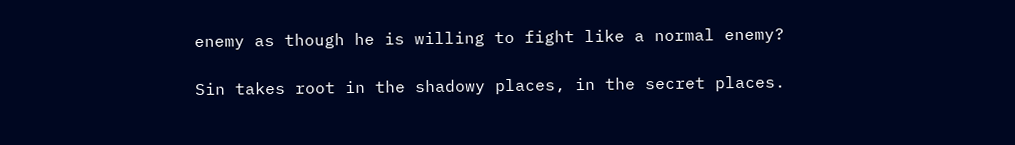enemy as though he is willing to fight like a normal enemy?

Sin takes root in the shadowy places, in the secret places.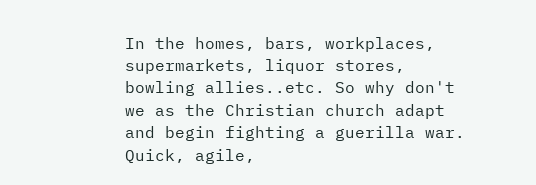In the homes, bars, workplaces, supermarkets, liquor stores, bowling allies..etc. So why don't we as the Christian church adapt and begin fighting a guerilla war. Quick, agile,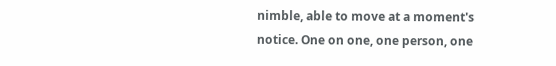nimble, able to move at a moment's notice. One on one, one person, one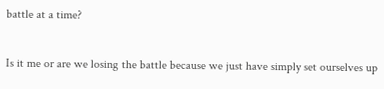battle at a time?

Is it me or are we losing the battle because we just have simply set ourselves up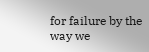for failure by the way we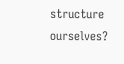structure ourselves?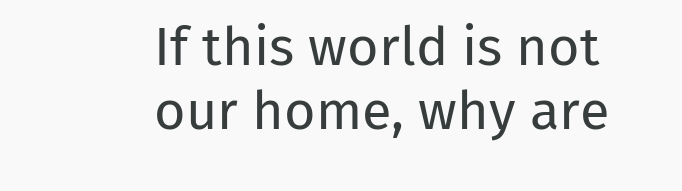If this world is not our home, why are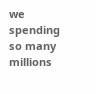we spending so many millions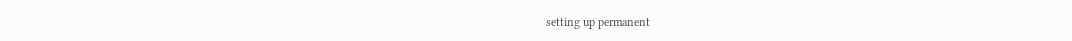setting up permanent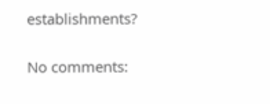establishments?

No comments: